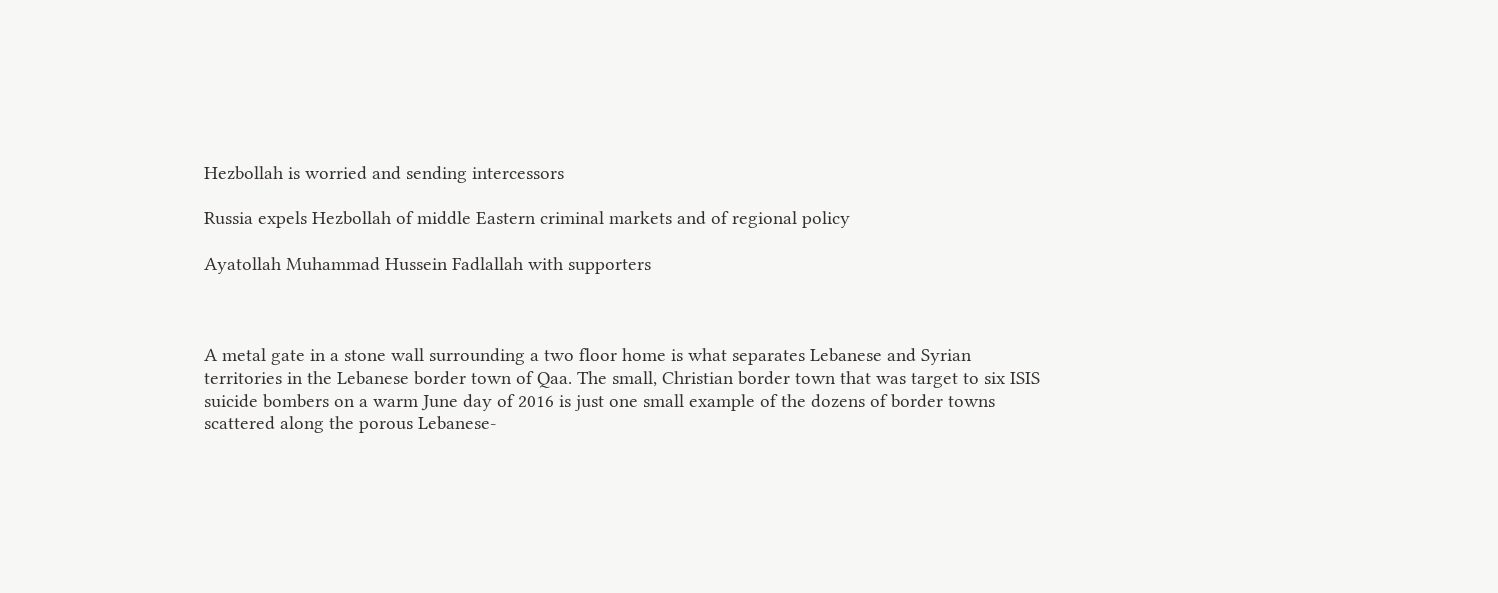Hezbollah is worried and sending intercessors

Russia expels Hezbollah of middle Eastern criminal markets and of regional policy

Ayatollah Muhammad Hussein Fadlallah with supporters



A metal gate in a stone wall surrounding a two floor home is what separates Lebanese and Syrian territories in the Lebanese border town of Qaa. The small, Christian border town that was target to six ISIS suicide bombers on a warm June day of 2016 is just one small example of the dozens of border towns scattered along the porous Lebanese-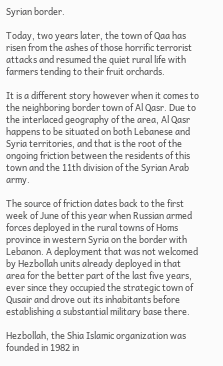Syrian border.

Today, two years later, the town of Qaa has risen from the ashes of those horrific terrorist attacks and resumed the quiet rural life with farmers tending to their fruit orchards.

It is a different story however when it comes to the neighboring border town of Al Qasr. Due to the interlaced geography of the area, Al Qasr happens to be situated on both Lebanese and Syria territories, and that is the root of the ongoing friction between the residents of this town and the 11th division of the Syrian Arab army.

The source of friction dates back to the first week of June of this year when Russian armed forces deployed in the rural towns of Homs province in western Syria on the border with Lebanon. A deployment that was not welcomed by Hezbollah units already deployed in that area for the better part of the last five years, ever since they occupied the strategic town of Qusair and drove out its inhabitants before establishing a substantial military base there.

Hezbollah, the Shia Islamic organization was founded in 1982 in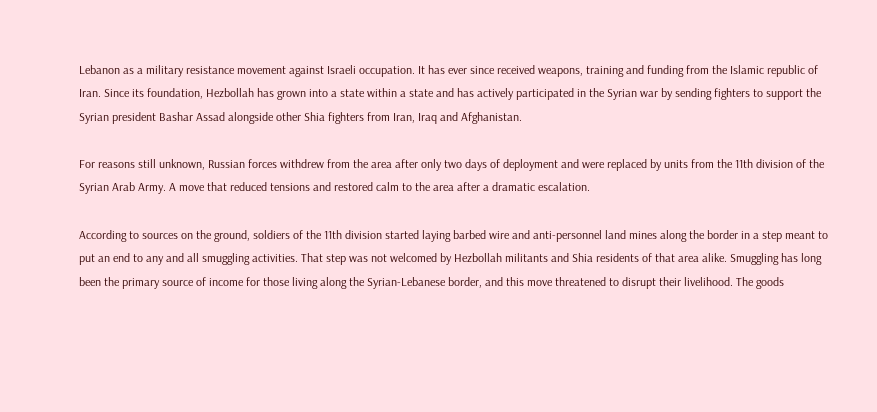Lebanon as a military resistance movement against Israeli occupation. It has ever since received weapons, training and funding from the Islamic republic of Iran. Since its foundation, Hezbollah has grown into a state within a state and has actively participated in the Syrian war by sending fighters to support the Syrian president Bashar Assad alongside other Shia fighters from Iran, Iraq and Afghanistan.

For reasons still unknown, Russian forces withdrew from the area after only two days of deployment and were replaced by units from the 11th division of the Syrian Arab Army. A move that reduced tensions and restored calm to the area after a dramatic escalation.

According to sources on the ground, soldiers of the 11th division started laying barbed wire and anti-personnel land mines along the border in a step meant to put an end to any and all smuggling activities. That step was not welcomed by Hezbollah militants and Shia residents of that area alike. Smuggling has long been the primary source of income for those living along the Syrian-Lebanese border, and this move threatened to disrupt their livelihood. The goods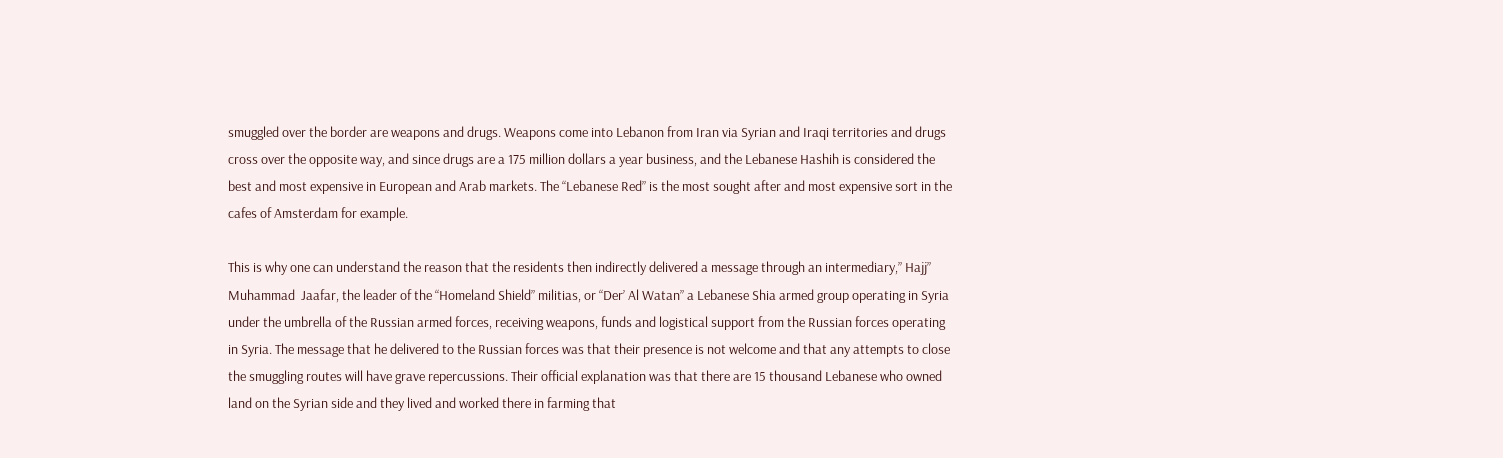smuggled over the border are weapons and drugs. Weapons come into Lebanon from Iran via Syrian and Iraqi territories and drugs cross over the opposite way, and since drugs are a 175 million dollars a year business, and the Lebanese Hashih is considered the best and most expensive in European and Arab markets. The “Lebanese Red” is the most sought after and most expensive sort in the cafes of Amsterdam for example.

This is why one can understand the reason that the residents then indirectly delivered a message through an intermediary,” Hajj” Muhammad  Jaafar, the leader of the “Homeland Shield” militias, or “Der’ Al Watan” a Lebanese Shia armed group operating in Syria under the umbrella of the Russian armed forces, receiving weapons, funds and logistical support from the Russian forces operating in Syria. The message that he delivered to the Russian forces was that their presence is not welcome and that any attempts to close the smuggling routes will have grave repercussions. Their official explanation was that there are 15 thousand Lebanese who owned land on the Syrian side and they lived and worked there in farming that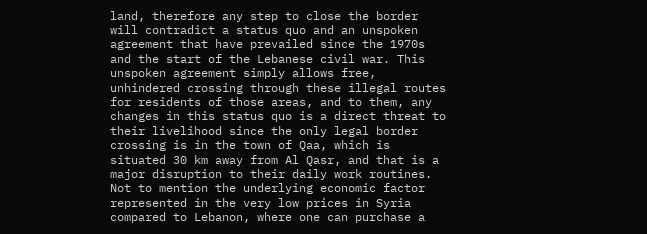land, therefore any step to close the border will contradict a status quo and an unspoken agreement that have prevailed since the 1970s and the start of the Lebanese civil war. This unspoken agreement simply allows free, unhindered crossing through these illegal routes for residents of those areas, and to them, any changes in this status quo is a direct threat to their livelihood since the only legal border crossing is in the town of Qaa, which is situated 30 km away from Al Qasr, and that is a major disruption to their daily work routines. Not to mention the underlying economic factor represented in the very low prices in Syria compared to Lebanon, where one can purchase a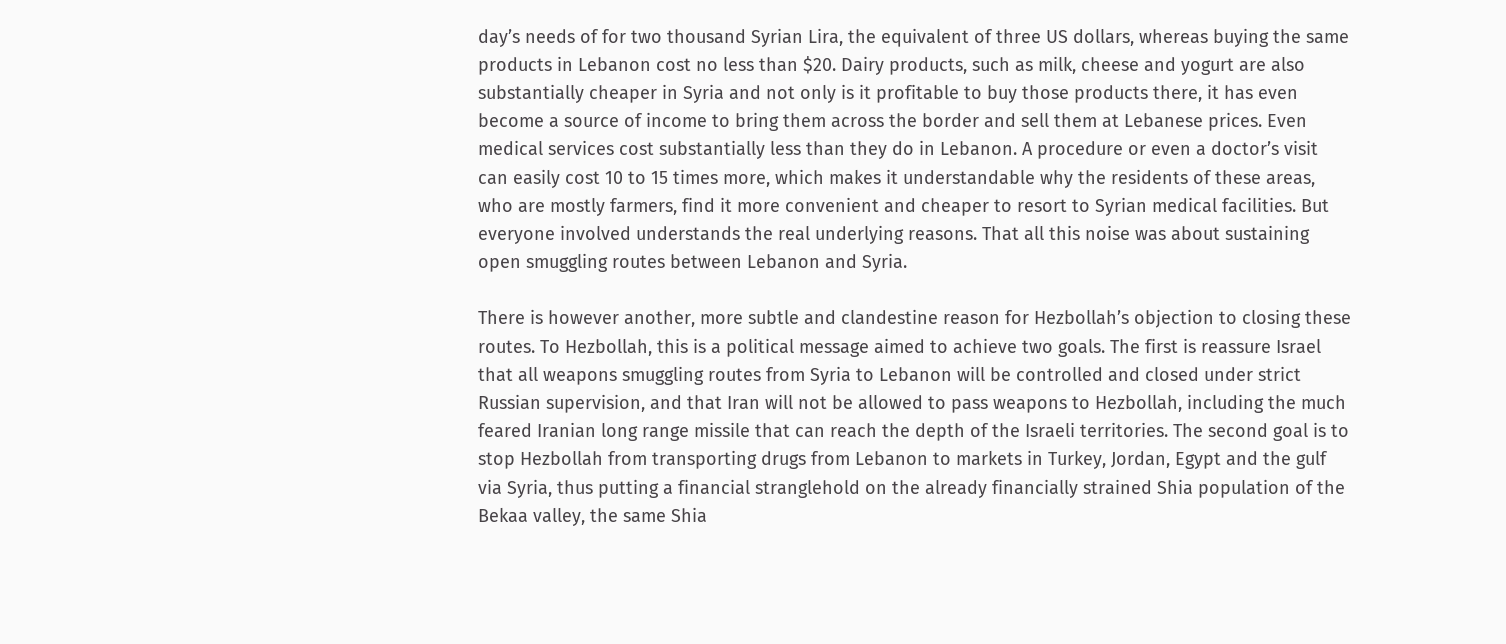day’s needs of for two thousand Syrian Lira, the equivalent of three US dollars, whereas buying the same products in Lebanon cost no less than $20. Dairy products, such as milk, cheese and yogurt are also substantially cheaper in Syria and not only is it profitable to buy those products there, it has even become a source of income to bring them across the border and sell them at Lebanese prices. Even medical services cost substantially less than they do in Lebanon. A procedure or even a doctor’s visit can easily cost 10 to 15 times more, which makes it understandable why the residents of these areas, who are mostly farmers, find it more convenient and cheaper to resort to Syrian medical facilities. But everyone involved understands the real underlying reasons. That all this noise was about sustaining open smuggling routes between Lebanon and Syria.

There is however another, more subtle and clandestine reason for Hezbollah’s objection to closing these routes. To Hezbollah, this is a political message aimed to achieve two goals. The first is reassure Israel that all weapons smuggling routes from Syria to Lebanon will be controlled and closed under strict Russian supervision, and that Iran will not be allowed to pass weapons to Hezbollah, including the much feared Iranian long range missile that can reach the depth of the Israeli territories. The second goal is to stop Hezbollah from transporting drugs from Lebanon to markets in Turkey, Jordan, Egypt and the gulf via Syria, thus putting a financial stranglehold on the already financially strained Shia population of the Bekaa valley, the same Shia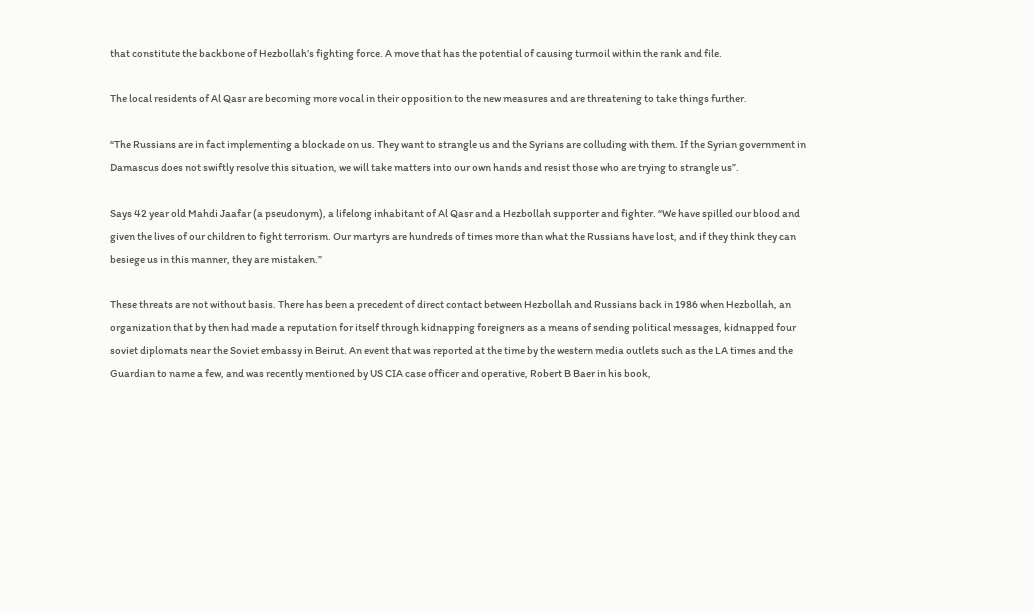that constitute the backbone of Hezbollah’s fighting force. A move that has the potential of causing turmoil within the rank and file.

The local residents of Al Qasr are becoming more vocal in their opposition to the new measures and are threatening to take things further.

“The Russians are in fact implementing a blockade on us. They want to strangle us and the Syrians are colluding with them. If the Syrian government in Damascus does not swiftly resolve this situation, we will take matters into our own hands and resist those who are trying to strangle us”.

Says 42 year old Mahdi Jaafar (a pseudonym), a lifelong inhabitant of Al Qasr and a Hezbollah supporter and fighter. “We have spilled our blood and given the lives of our children to fight terrorism. Our martyrs are hundreds of times more than what the Russians have lost, and if they think they can besiege us in this manner, they are mistaken.”

These threats are not without basis. There has been a precedent of direct contact between Hezbollah and Russians back in 1986 when Hezbollah, an organization that by then had made a reputation for itself through kidnapping foreigners as a means of sending political messages, kidnapped four soviet diplomats near the Soviet embassy in Beirut. An event that was reported at the time by the western media outlets such as the LA times and the Guardian to name a few, and was recently mentioned by US CIA case officer and operative, Robert B Baer in his book,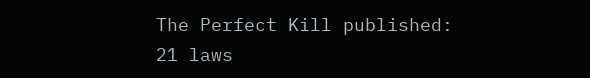The Perfect Kill published: 21 laws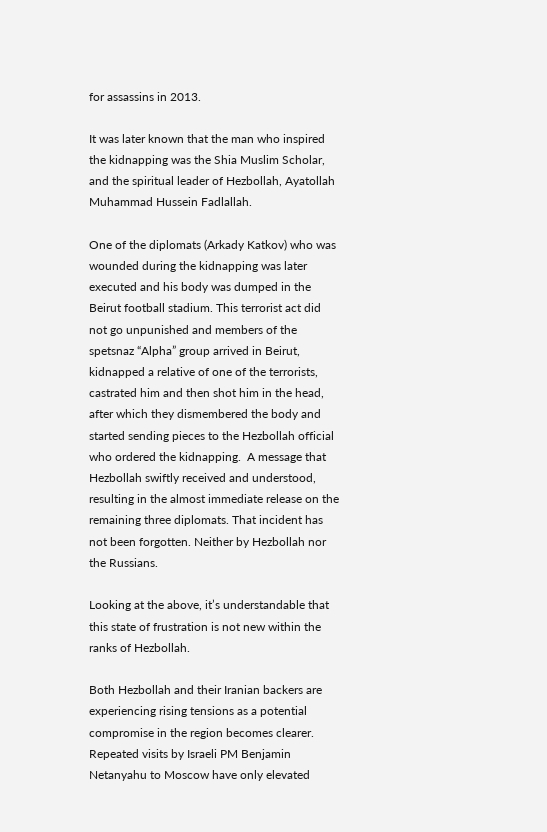for assassins in 2013.

It was later known that the man who inspired the kidnapping was the Shia Muslim Scholar, and the spiritual leader of Hezbollah, Ayatollah Muhammad Hussein Fadlallah.

One of the diplomats (Arkady Katkov) who was wounded during the kidnapping was later executed and his body was dumped in the Beirut football stadium. This terrorist act did not go unpunished and members of the spetsnaz “Alpha” group arrived in Beirut, kidnapped a relative of one of the terrorists, castrated him and then shot him in the head, after which they dismembered the body and started sending pieces to the Hezbollah official who ordered the kidnapping.  A message that Hezbollah swiftly received and understood, resulting in the almost immediate release on the remaining three diplomats. That incident has not been forgotten. Neither by Hezbollah nor the Russians.

Looking at the above, it’s understandable that this state of frustration is not new within the ranks of Hezbollah.

Both Hezbollah and their Iranian backers are experiencing rising tensions as a potential compromise in the region becomes clearer. Repeated visits by Israeli PM Benjamin Netanyahu to Moscow have only elevated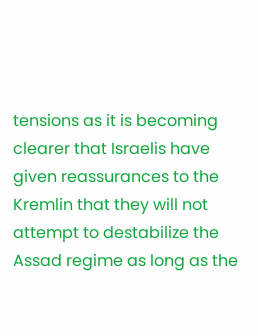tensions as it is becoming clearer that Israelis have given reassurances to the Kremlin that they will not attempt to destabilize the Assad regime as long as the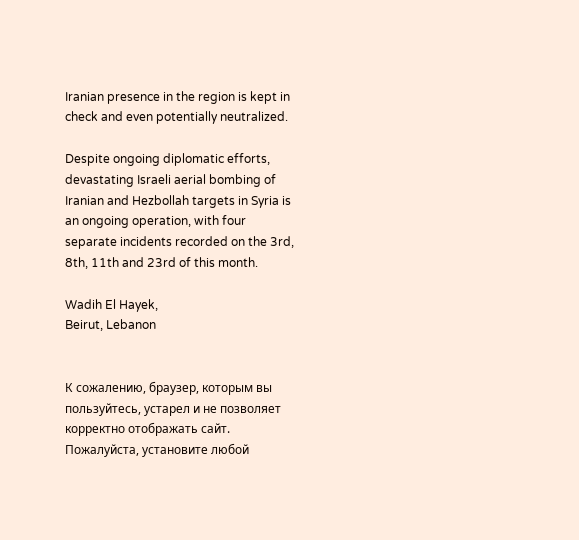Iranian presence in the region is kept in check and even potentially neutralized.

Despite ongoing diplomatic efforts, devastating Israeli aerial bombing of Iranian and Hezbollah targets in Syria is an ongoing operation, with four separate incidents recorded on the 3rd, 8th, 11th and 23rd of this month.

Wadih El Hayek,
Beirut, Lebanon


К сожалению, браузер, которым вы пользуйтесь, устарел и не позволяет корректно отображать сайт. Пожалуйста, установите любой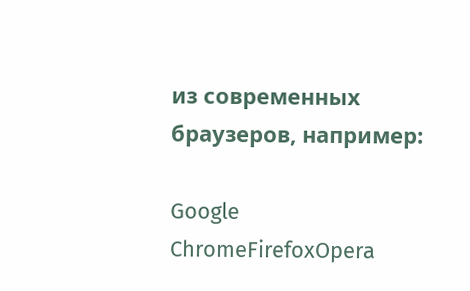из современных браузеров, например:

Google ChromeFirefoxOpera